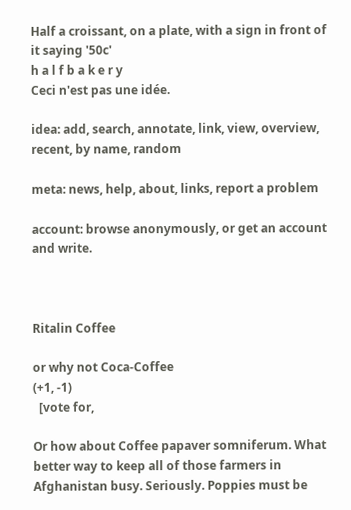Half a croissant, on a plate, with a sign in front of it saying '50c'
h a l f b a k e r y
Ceci n'est pas une idée.

idea: add, search, annotate, link, view, overview, recent, by name, random

meta: news, help, about, links, report a problem

account: browse anonymously, or get an account and write.



Ritalin Coffee

or why not Coca-Coffee
(+1, -1)
  [vote for,

Or how about Coffee papaver somniferum. What better way to keep all of those farmers in Afghanistan busy. Seriously. Poppies must be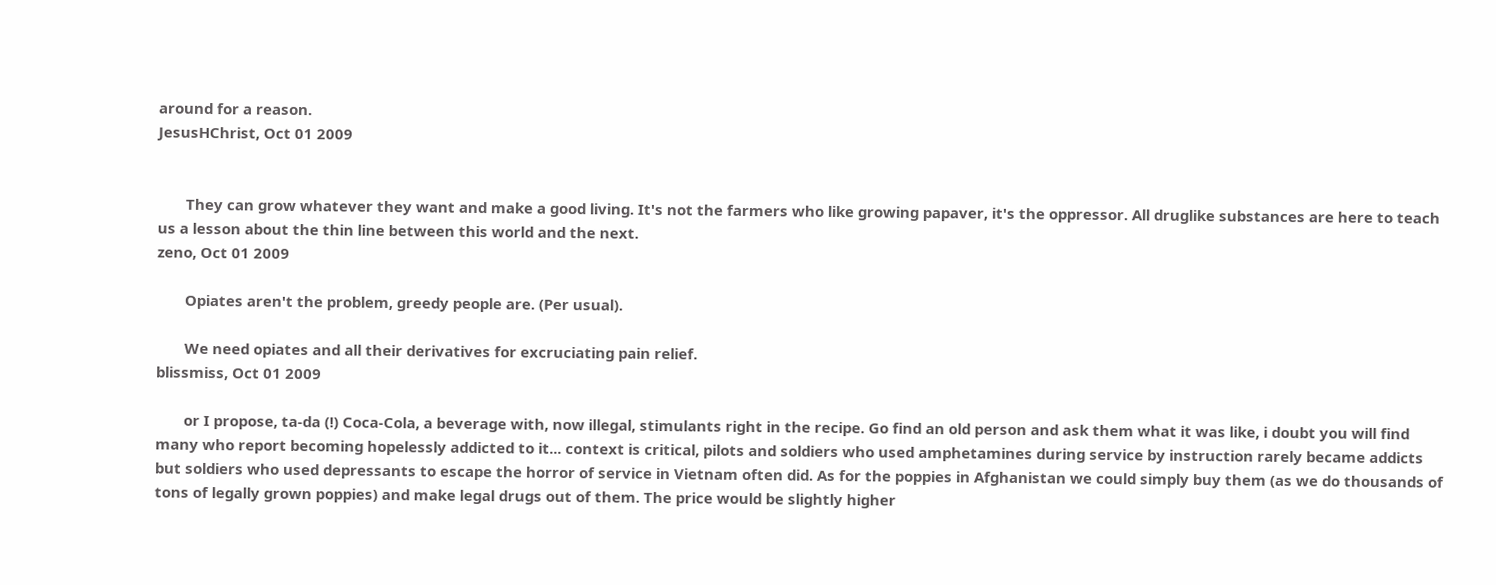around for a reason.
JesusHChrist, Oct 01 2009


       They can grow whatever they want and make a good living. It's not the farmers who like growing papaver, it's the oppressor. All druglike substances are here to teach us a lesson about the thin line between this world and the next.
zeno, Oct 01 2009

       Opiates aren't the problem, greedy people are. (Per usual).

       We need opiates and all their derivatives for excruciating pain relief.
blissmiss, Oct 01 2009

       or I propose, ta-da (!) Coca-Cola, a beverage with, now illegal, stimulants right in the recipe. Go find an old person and ask them what it was like, i doubt you will find many who report becoming hopelessly addicted to it... context is critical, pilots and soldiers who used amphetamines during service by instruction rarely became addicts but soldiers who used depressants to escape the horror of service in Vietnam often did. As for the poppies in Afghanistan we could simply buy them (as we do thousands of tons of legally grown poppies) and make legal drugs out of them. The price would be slightly higher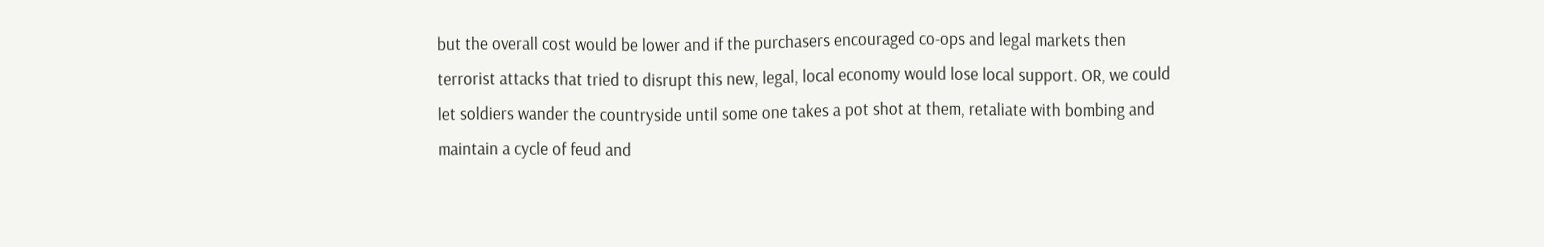but the overall cost would be lower and if the purchasers encouraged co-ops and legal markets then terrorist attacks that tried to disrupt this new, legal, local economy would lose local support. OR, we could let soldiers wander the countryside until some one takes a pot shot at them, retaliate with bombing and maintain a cycle of feud and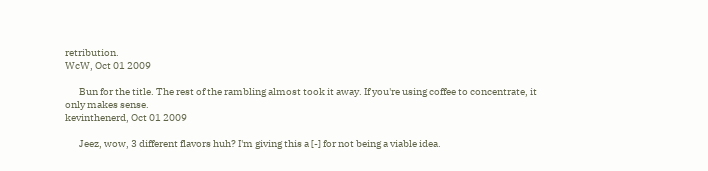retribution.
WcW, Oct 01 2009

       Bun for the title. The rest of the rambling almost took it away. If you're using coffee to concentrate, it only makes sense.
kevinthenerd, Oct 01 2009

       Jeez, wow, 3 different flavors huh? I'm giving this a [-] for not being a viable idea.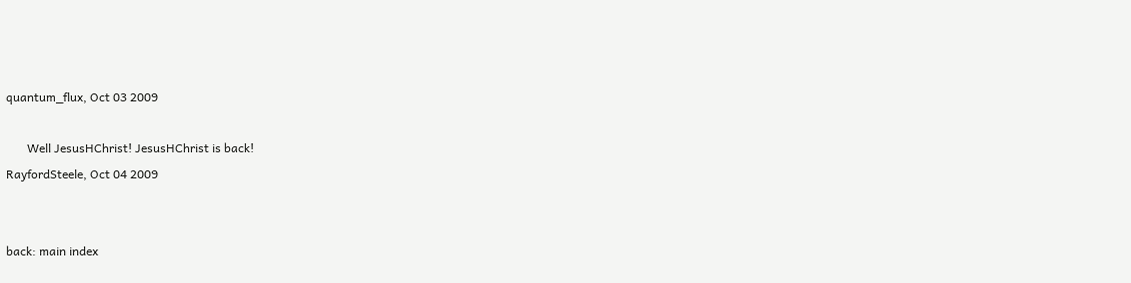quantum_flux, Oct 03 2009

       Well JesusHChrist! JesusHChrist is back!
RayfordSteele, Oct 04 2009


back: main index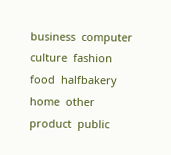business  computer  culture  fashion  food  halfbakery  home  other  product  public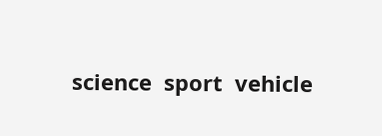science  sport  vehicle